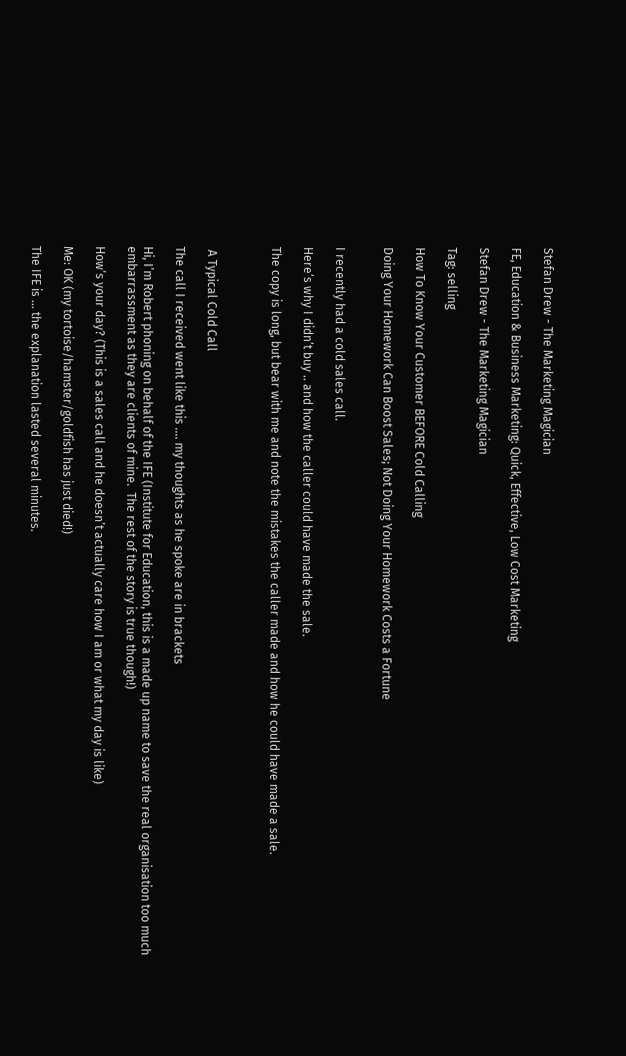Stefan Drew - The Marketing Magician

FE, Education & Business Marketing: Quick, Effective, Low Cost Marketing

Stefan Drew - The Marketing Magician

Tag: selling

How To Know Your Customer BEFORE Cold Calling

Doing Your Homework Can Boost Sales; Not Doing Your Homework Costs a Fortune


I recently had a cold sales call.

Here’s why I didn’t buy .. and how the caller could have made the sale.

The copy is long, but bear with me and note the mistakes the caller made and how he could have made a sale.



 A Typical Cold Call

The call I received went like this …. my thoughts as he spoke are in brackets

Hi, I’m Robert phoning on behalf of the IFE (Institute for Education, this is a made up name to save the real organisation too much embarrassment as they are clients of mine.  The rest of the story is true though!)

How’s your day? (This is a sales call and he doesn’t actually care how I am or what my day is like)

Me: OK (my tortoise/hamster/goldfish has just died!)

The IFE is … the explanation lasted several minutes.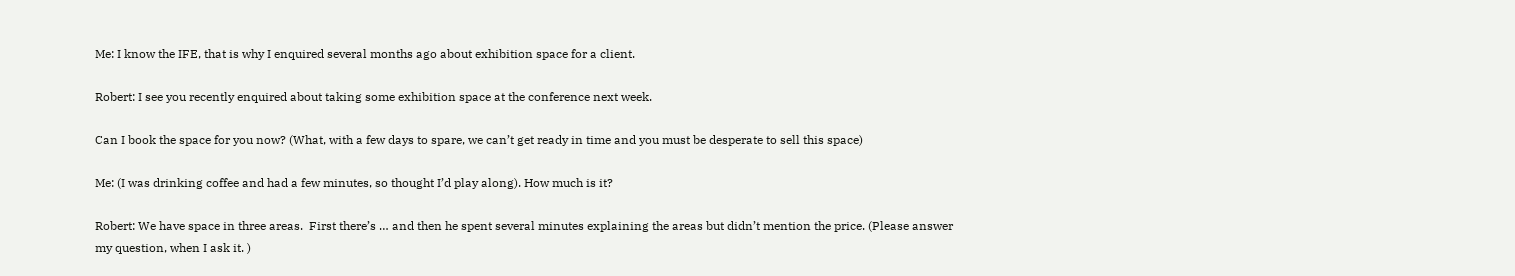Me: I know the IFE, that is why I enquired several months ago about exhibition space for a client.

Robert: I see you recently enquired about taking some exhibition space at the conference next week.

Can I book the space for you now? (What, with a few days to spare, we can’t get ready in time and you must be desperate to sell this space)

Me: (I was drinking coffee and had a few minutes, so thought I’d play along). How much is it?

Robert: We have space in three areas.  First there’s … and then he spent several minutes explaining the areas but didn’t mention the price. (Please answer my question, when I ask it. )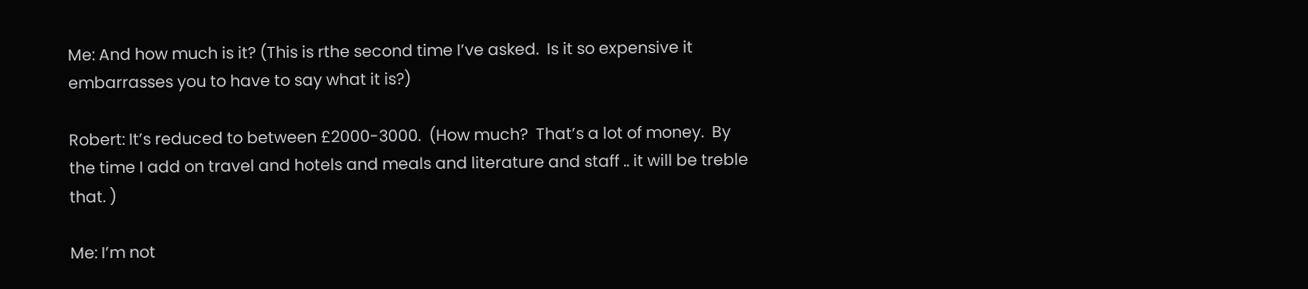Me: And how much is it? (This is rthe second time I’ve asked.  Is it so expensive it embarrasses you to have to say what it is?)

Robert: It’s reduced to between £2000-3000.  (How much?  That’s a lot of money.  By the time I add on travel and hotels and meals and literature and staff .. it will be treble that. )

Me: I’m not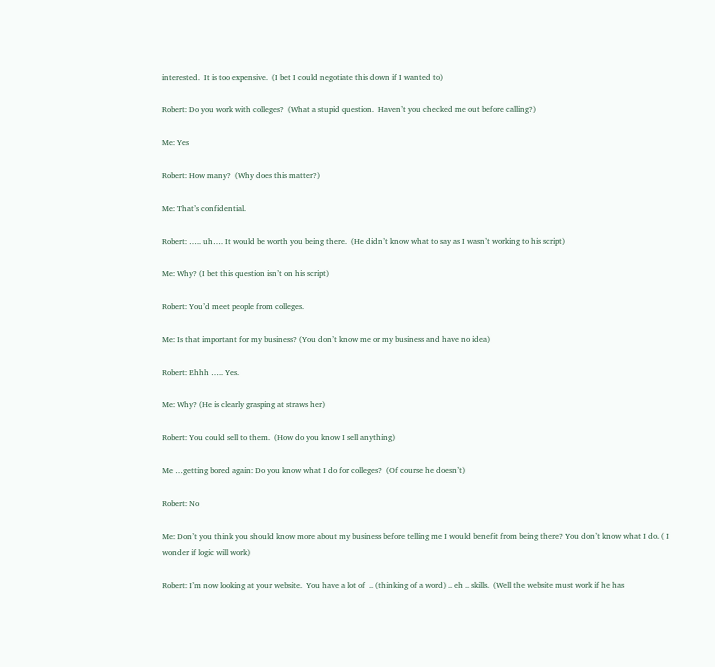interested.  It is too expensive.  (I bet I could negotiate this down if I wanted to)

Robert: Do you work with colleges?  (What a stupid question.  Haven’t you checked me out before calling?)

Me: Yes

Robert: How many?  (Why does this matter?)

Me: That’s confidential.

Robert: ….. uh…. It would be worth you being there.  (He didn’t know what to say as I wasn’t working to his script)

Me: Why? (I bet this question isn’t on his script)

Robert: You’d meet people from colleges.

Me: Is that important for my business? (You don’t know me or my business and have no idea)

Robert: Ehhh ….. Yes.

Me: Why? (He is clearly grasping at straws her)

Robert: You could sell to them.  (How do you know I sell anything)

Me …getting bored again: Do you know what I do for colleges?  (Of course he doesn’t)

Robert: No

Me: Don’t you think you should know more about my business before telling me I would benefit from being there? You don’t know what I do. ( I wonder if logic will work)

Robert: I’m now looking at your website.  You have a lot of  .. (thinking of a word) .. eh .. skills.  (Well the website must work if he has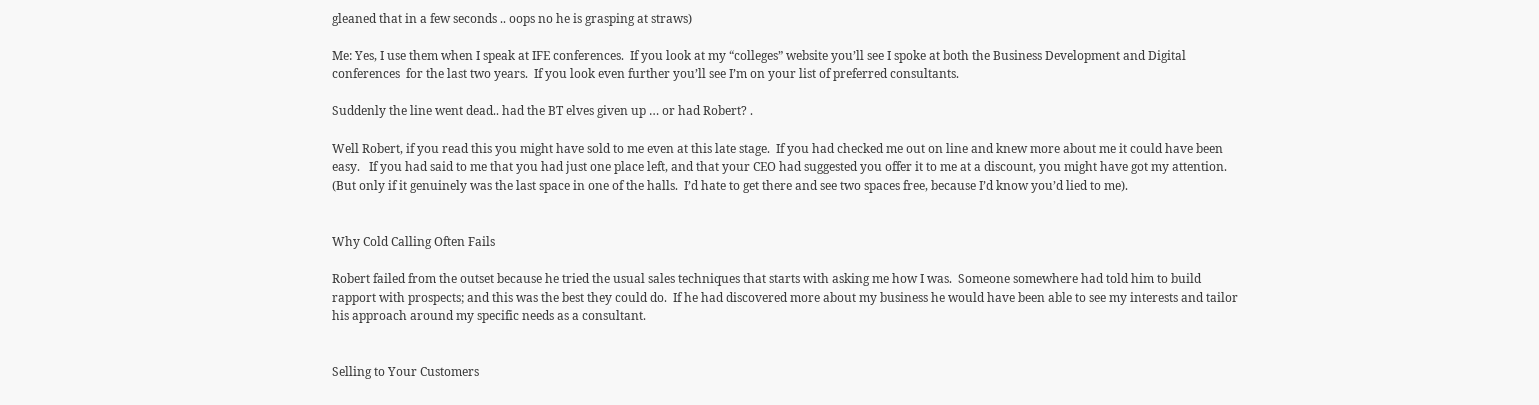gleaned that in a few seconds .. oops no he is grasping at straws)

Me: Yes, I use them when I speak at IFE conferences.  If you look at my “colleges” website you’ll see I spoke at both the Business Development and Digital conferences  for the last two years.  If you look even further you’ll see I’m on your list of preferred consultants.

Suddenly the line went dead.. had the BT elves given up … or had Robert? .

Well Robert, if you read this you might have sold to me even at this late stage.  If you had checked me out on line and knew more about me it could have been easy.   If you had said to me that you had just one place left, and that your CEO had suggested you offer it to me at a discount, you might have got my attention.  (But only if it genuinely was the last space in one of the halls.  I’d hate to get there and see two spaces free, because I’d know you’d lied to me).


Why Cold Calling Often Fails

Robert failed from the outset because he tried the usual sales techniques that starts with asking me how I was.  Someone somewhere had told him to build rapport with prospects; and this was the best they could do.  If he had discovered more about my business he would have been able to see my interests and tailor his approach around my specific needs as a consultant.


Selling to Your Customers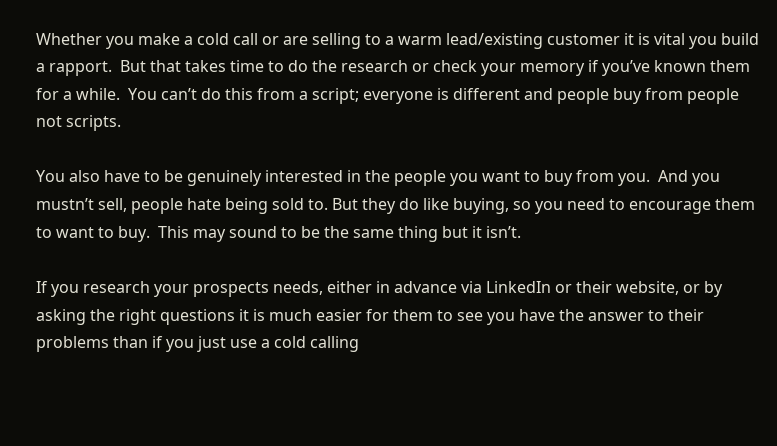Whether you make a cold call or are selling to a warm lead/existing customer it is vital you build a rapport.  But that takes time to do the research or check your memory if you’ve known them for a while.  You can’t do this from a script; everyone is different and people buy from people not scripts.

You also have to be genuinely interested in the people you want to buy from you.  And you mustn’t sell, people hate being sold to. But they do like buying, so you need to encourage them to want to buy.  This may sound to be the same thing but it isn’t.

If you research your prospects needs, either in advance via LinkedIn or their website, or by asking the right questions it is much easier for them to see you have the answer to their problems than if you just use a cold calling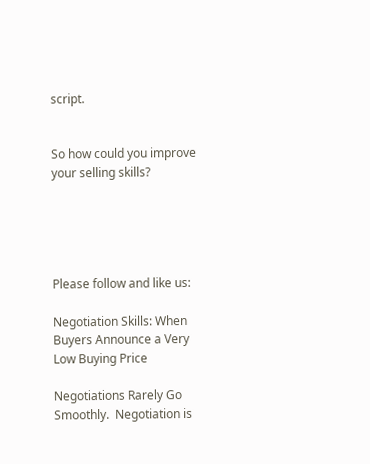script.


So how could you improve your selling skills?





Please follow and like us:

Negotiation Skills: When Buyers Announce a Very Low Buying Price

Negotiations Rarely Go Smoothly.  Negotiation is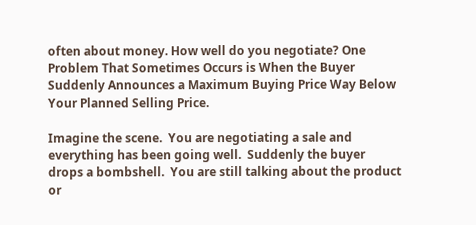often about money. How well do you negotiate? One Problem That Sometimes Occurs is When the Buyer Suddenly Announces a Maximum Buying Price Way Below Your Planned Selling Price.

Imagine the scene.  You are negotiating a sale and everything has been going well.  Suddenly the buyer drops a bombshell.  You are still talking about the product or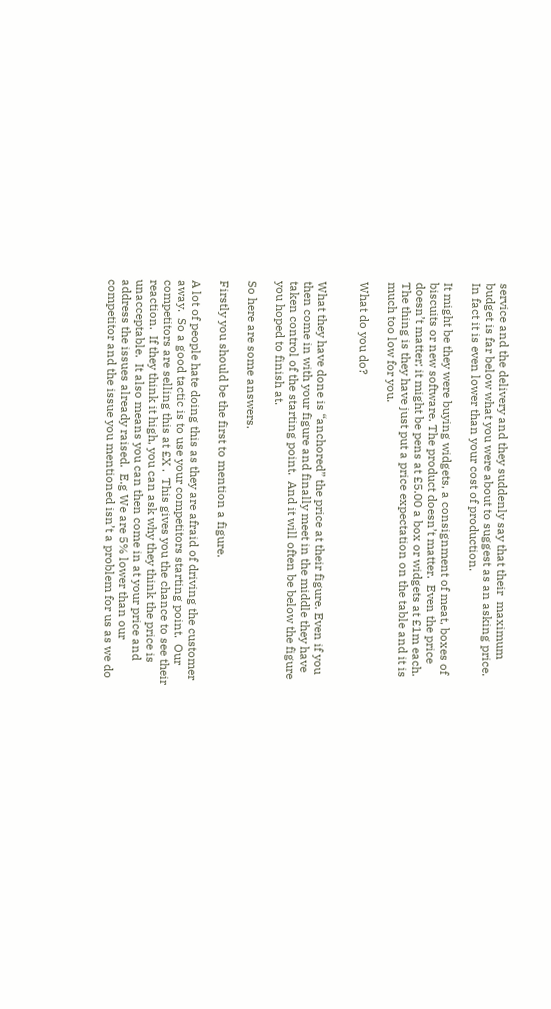service and the delivery and they suddenly say that their  maximum budget is far below what you were about to suggest as an asking price.  In fact it is even lower than your cost of production.

It might be they were buying widgets, a consignment of meat, boxes of biscuits or new software. The product doesn’t matter.  Even the price doesn’t matter; it might be pens at £5.00 a box or widgets at £1m each.  The thing is they have just put a price expectation on the table and it is much too low for you.

What do you do?


What they have done is “anchored” the price at their figure. Even if you then come in with your figure and finally meet in the middle they have taken control of the starting point.  And it will often be below the figure you hoped to finish at.

So here are some answers.

Firstly you should be the first to mention a figure.

A lot of people hate doing this as they are afraid of driving the customer away.  So a good tactic is to use your competitors starting point.  Our competitors are selling this at £X .  This gives you the chance to see their reaction.  If they think it high, you can ask why they think the price is unacceptable.  It also means you can then come in at your price and address the issues already raised.  E.g We are 5% lower than our competitor and the issue you mentioned isn’t a problem for us as we do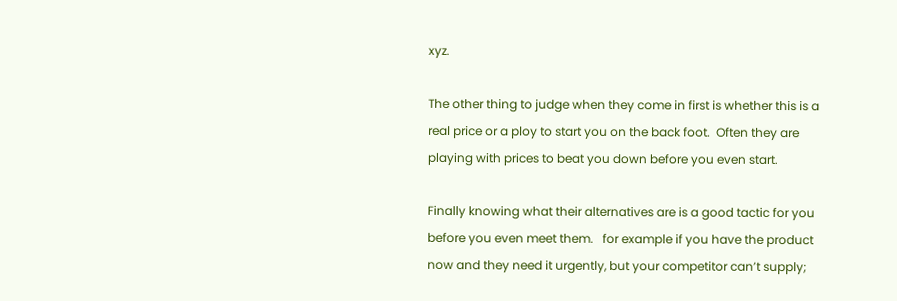xyz.

The other thing to judge when they come in first is whether this is a real price or a ploy to start you on the back foot.  Often they are playing with prices to beat you down before you even start.

Finally knowing what their alternatives are is a good tactic for you before you even meet them.   for example if you have the product now and they need it urgently, but your competitor can’t supply;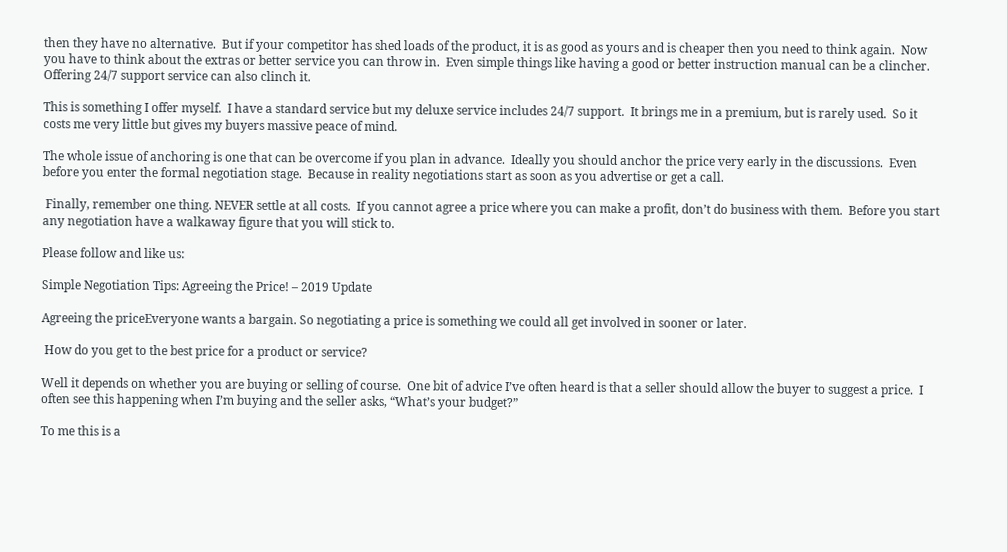then they have no alternative.  But if your competitor has shed loads of the product, it is as good as yours and is cheaper then you need to think again.  Now you have to think about the extras or better service you can throw in.  Even simple things like having a good or better instruction manual can be a clincher.  Offering 24/7 support service can also clinch it.

This is something I offer myself.  I have a standard service but my deluxe service includes 24/7 support.  It brings me in a premium, but is rarely used.  So it costs me very little but gives my buyers massive peace of mind.

The whole issue of anchoring is one that can be overcome if you plan in advance.  Ideally you should anchor the price very early in the discussions.  Even before you enter the formal negotiation stage.  Because in reality negotiations start as soon as you advertise or get a call.

 Finally, remember one thing. NEVER settle at all costs.  If you cannot agree a price where you can make a profit, don’t do business with them.  Before you start any negotiation have a walkaway figure that you will stick to.

Please follow and like us:

Simple Negotiation Tips: Agreeing the Price! – 2019 Update

Agreeing the priceEveryone wants a bargain. So negotiating a price is something we could all get involved in sooner or later.

 How do you get to the best price for a product or service?

Well it depends on whether you are buying or selling of course.  One bit of advice I’ve often heard is that a seller should allow the buyer to suggest a price.  I often see this happening when I’m buying and the seller asks, “What’s your budget?”

To me this is a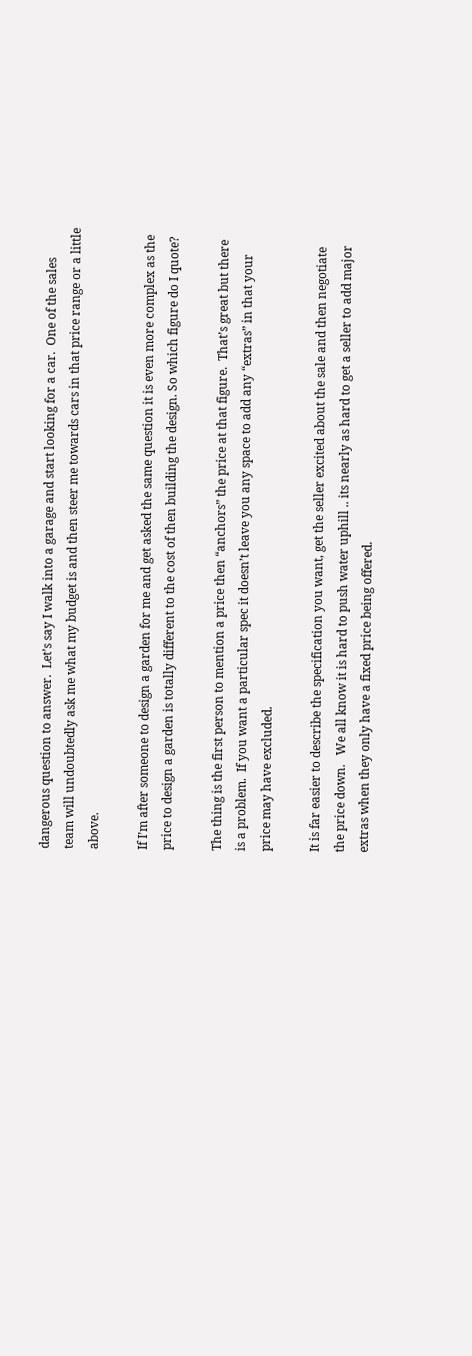dangerous question to answer.  Let’s say I walk into a garage and start looking for a car.  One of the sales team will undoubtedly ask me what my budget is and then steer me towards cars in that price range or a little above.

If I’m after someone to design a garden for me and get asked the same question it is even more complex as the price to design a garden is totally different to the cost of then building the design. So which figure do I quote?

The thing is the first person to mention a price then “anchors” the price at that figure.  That’s great but there is a problem.  If you want a particular spec it doesn’t leave you any space to add any “extras” in that your price may have excluded.

It is far easier to describe the specification you want, get the seller excited about the sale and then negotiate the price down.   We all know it is hard to push water uphill .. its nearly as hard to get a seller to add major extras when they only have a fixed price being offered.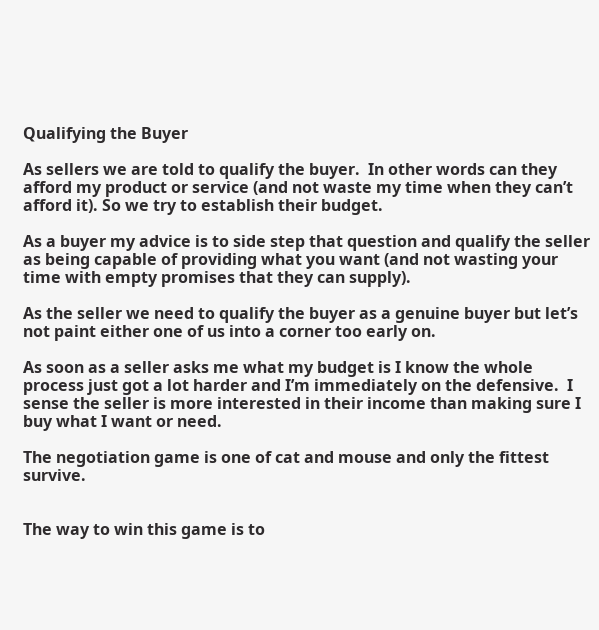Qualifying the Buyer

As sellers we are told to qualify the buyer.  In other words can they afford my product or service (and not waste my time when they can’t afford it). So we try to establish their budget.

As a buyer my advice is to side step that question and qualify the seller as being capable of providing what you want (and not wasting your time with empty promises that they can supply).

As the seller we need to qualify the buyer as a genuine buyer but let’s not paint either one of us into a corner too early on.

As soon as a seller asks me what my budget is I know the whole process just got a lot harder and I’m immediately on the defensive.  I sense the seller is more interested in their income than making sure I buy what I want or need.

The negotiation game is one of cat and mouse and only the fittest survive.


The way to win this game is to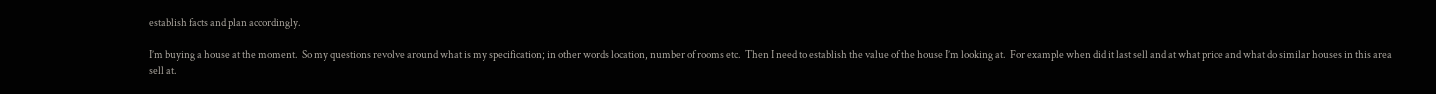establish facts and plan accordingly.

I’m buying a house at the moment.  So my questions revolve around what is my specification; in other words location, number of rooms etc.  Then I need to establish the value of the house I’m looking at.  For example when did it last sell and at what price and what do similar houses in this area sell at.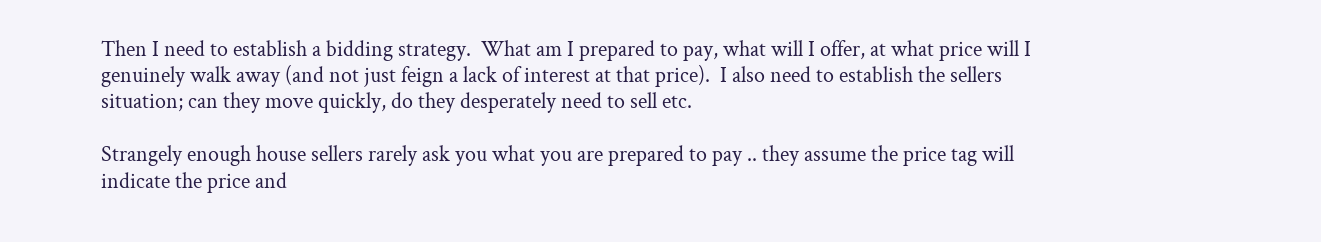Then I need to establish a bidding strategy.  What am I prepared to pay, what will I offer, at what price will I genuinely walk away (and not just feign a lack of interest at that price).  I also need to establish the sellers situation; can they move quickly, do they desperately need to sell etc.

Strangely enough house sellers rarely ask you what you are prepared to pay .. they assume the price tag will indicate the price and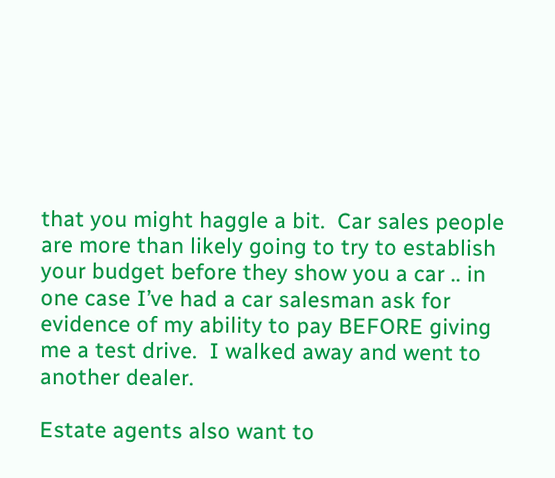that you might haggle a bit.  Car sales people are more than likely going to try to establish your budget before they show you a car .. in one case I’ve had a car salesman ask for evidence of my ability to pay BEFORE giving me a test drive.  I walked away and went to another dealer.

Estate agents also want to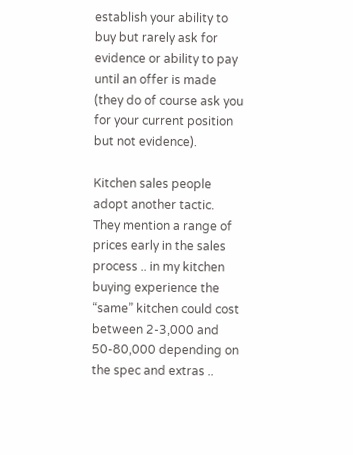establish your ability to buy but rarely ask for evidence or ability to pay until an offer is made (they do of course ask you for your current position but not evidence).

Kitchen sales people adopt another tactic.  They mention a range of prices early in the sales process .. in my kitchen buying experience the “same” kitchen could cost between 2-3,000 and 50-80,000 depending on the spec and extras ..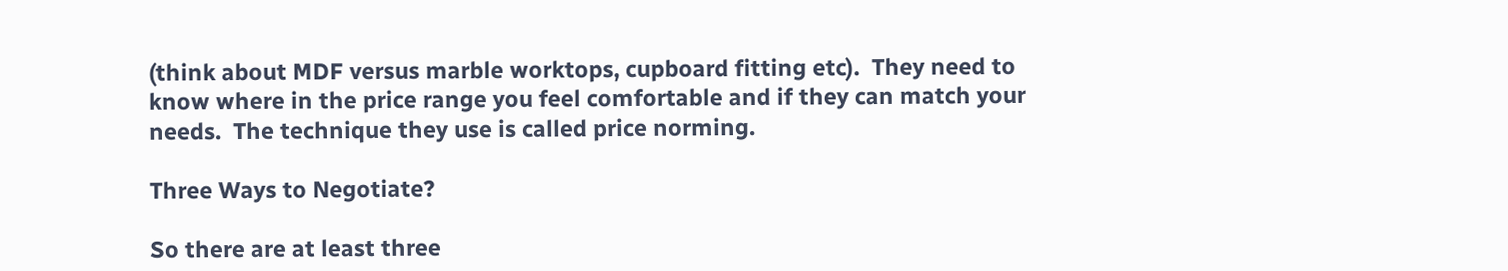(think about MDF versus marble worktops, cupboard fitting etc).  They need to know where in the price range you feel comfortable and if they can match your needs.  The technique they use is called price norming.

Three Ways to Negotiate?

So there are at least three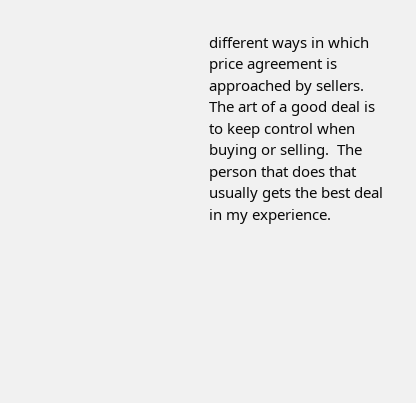different ways in which price agreement is approached by sellers.  The art of a good deal is to keep control when buying or selling.  The person that does that usually gets the best deal in my experience.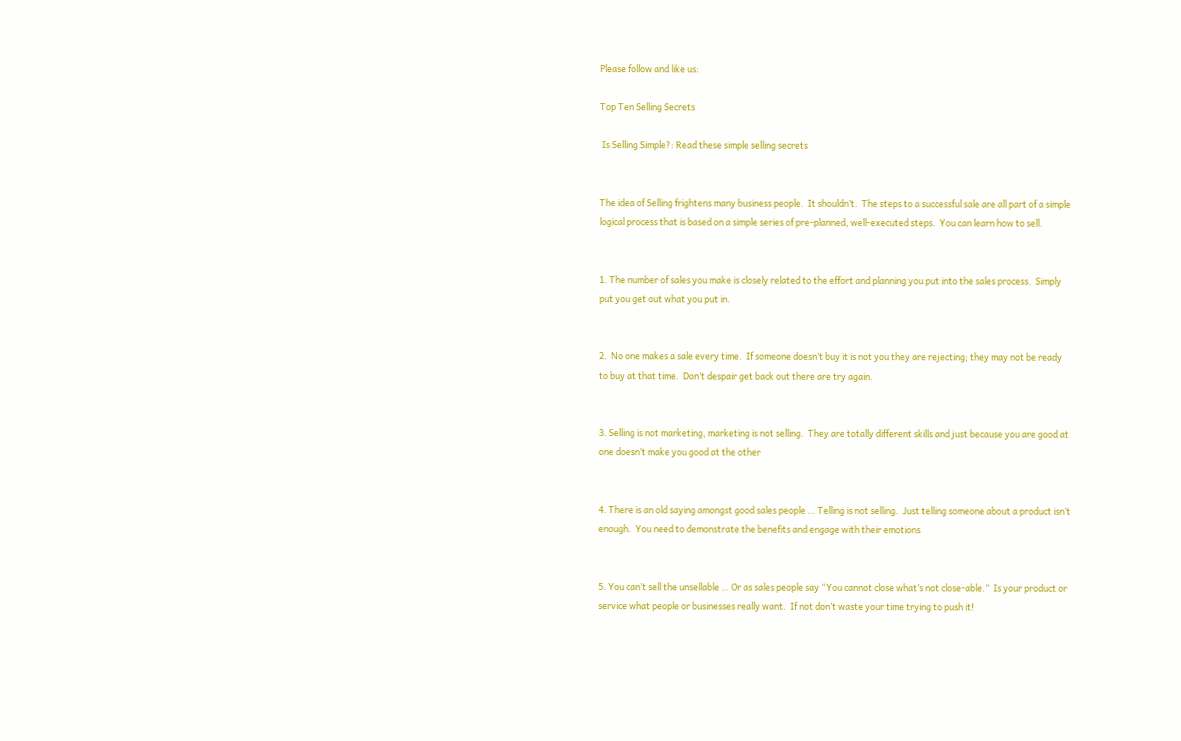Please follow and like us:

Top Ten Selling Secrets

 Is Selling Simple?: Read these simple selling secrets


The idea of Selling frightens many business people.  It shouldn’t.  The steps to a successful sale are all part of a simple logical process that is based on a simple series of pre-planned, well-executed steps.  You can learn how to sell.


1. The number of sales you make is closely related to the effort and planning you put into the sales process.  Simply put you get out what you put in.


2.  No one makes a sale every time.  If someone doesn’t buy it is not you they are rejecting; they may not be ready to buy at that time.  Don’t despair get back out there are try again.


3. Selling is not marketing, marketing is not selling.  They are totally different skills and just because you are good at one doesn’t make you good at the other


4. There is an old saying amongst good sales people … Telling is not selling.  Just telling someone about a product isn’t enough.  You need to demonstrate the benefits and engage with their emotions


5. You can’t sell the unsellable … Or as sales people say “You cannot close what’s not close-able.”  Is your product or service what people or businesses really want.  If not don’t waste your time trying to push it!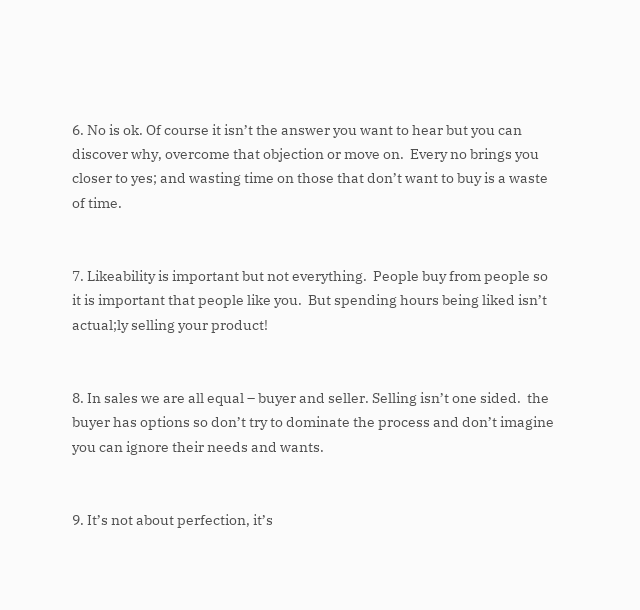6. No is ok. Of course it isn’t the answer you want to hear but you can discover why, overcome that objection or move on.  Every no brings you closer to yes; and wasting time on those that don’t want to buy is a waste of time.


7. Likeability is important but not everything.  People buy from people so it is important that people like you.  But spending hours being liked isn’t actual;ly selling your product!


8. In sales we are all equal – buyer and seller. Selling isn’t one sided.  the buyer has options so don’t try to dominate the process and don’t imagine you can ignore their needs and wants.


9. It’s not about perfection, it’s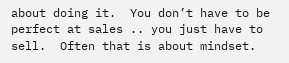about doing it.  You don’t have to be perfect at sales .. you just have to sell.  Often that is about mindset.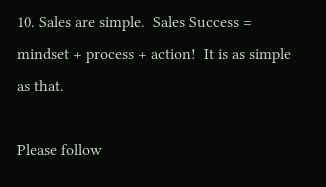10. Sales are simple.  Sales Success = mindset + process + action!  It is as simple as that.

Please follow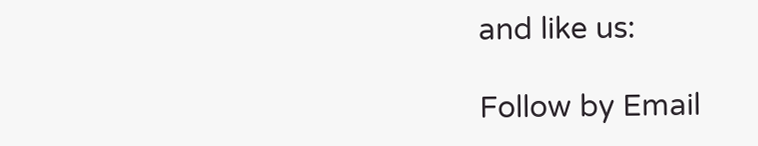and like us:

Follow by Email